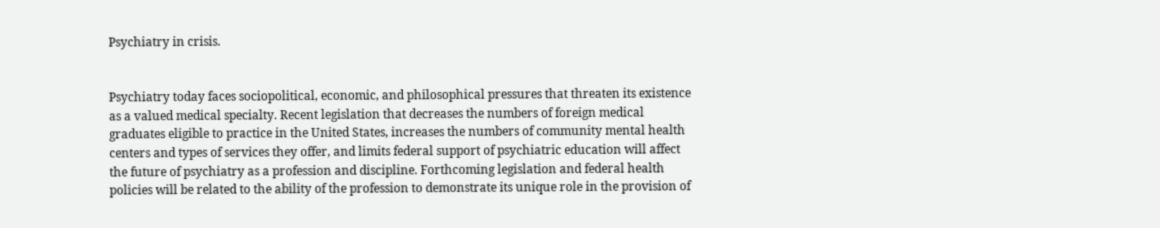Psychiatry in crisis.


Psychiatry today faces sociopolitical, economic, and philosophical pressures that threaten its existence as a valued medical specialty. Recent legislation that decreases the numbers of foreign medical graduates eligible to practice in the United States, increases the numbers of community mental health centers and types of services they offer, and limits federal support of psychiatric education will affect the future of psychiatry as a profession and discipline. Forthcoming legislation and federal health policies will be related to the ability of the profession to demonstrate its unique role in the provision of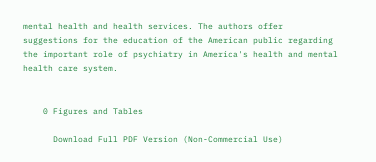mental health and health services. The authors offer suggestions for the education of the American public regarding the important role of psychiatry in America's health and mental health care system.


    0 Figures and Tables

      Download Full PDF Version (Non-Commercial Use)